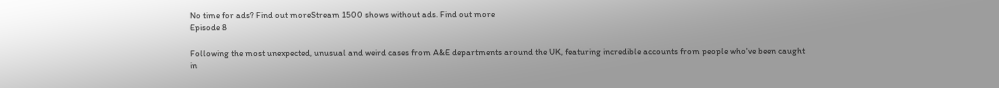No time for ads? Find out moreStream 1500 shows without ads. Find out more
Episode 8

Following the most unexpected, unusual and weird cases from A&E departments around the UK, featuring incredible accounts from people who've been caught in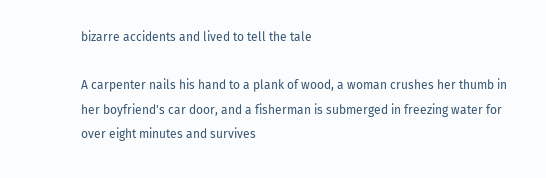bizarre accidents and lived to tell the tale

A carpenter nails his hand to a plank of wood, a woman crushes her thumb in her boyfriend's car door, and a fisherman is submerged in freezing water for over eight minutes and survives